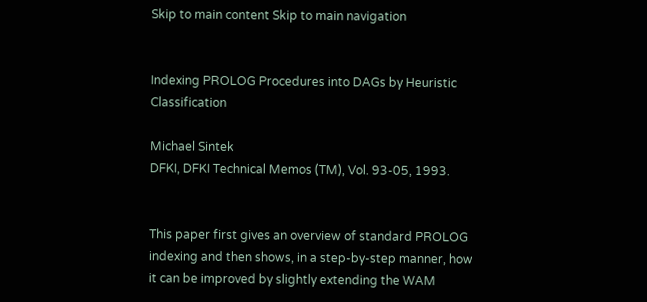Skip to main content Skip to main navigation


Indexing PROLOG Procedures into DAGs by Heuristic Classification

Michael Sintek
DFKI, DFKI Technical Memos (TM), Vol. 93-05, 1993.


This paper first gives an overview of standard PROLOG indexing and then shows, in a step-by-step manner, how it can be improved by slightly extending the WAM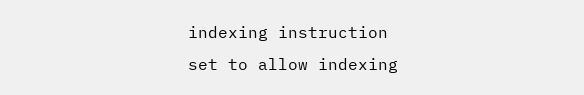indexing instruction set to allow indexing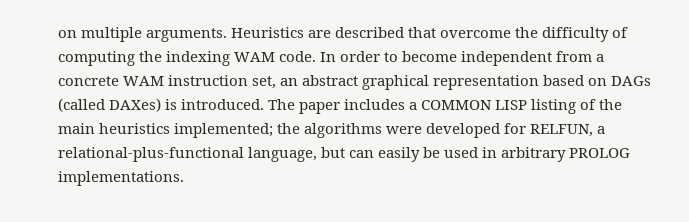on multiple arguments. Heuristics are described that overcome the difficulty of computing the indexing WAM code. In order to become independent from a concrete WAM instruction set, an abstract graphical representation based on DAGs (called DAXes) is introduced. The paper includes a COMMON LISP listing of the main heuristics implemented; the algorithms were developed for RELFUN, a relational-plus-functional language, but can easily be used in arbitrary PROLOG implementations.